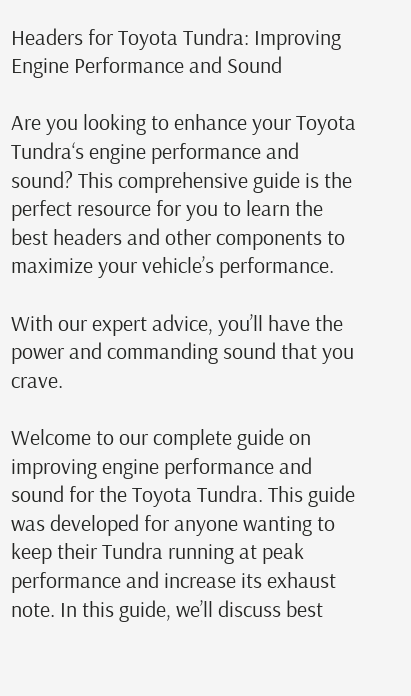Headers for Toyota Tundra: Improving Engine Performance and Sound

Are you looking to enhance your Toyota Tundra‘s engine performance and sound? This comprehensive guide is the perfect resource for you to learn the best headers and other components to maximize your vehicle’s performance.

With our expert advice, you’ll have the power and commanding sound that you crave.

Welcome to our complete guide on improving engine performance and sound for the Toyota Tundra. This guide was developed for anyone wanting to keep their Tundra running at peak performance and increase its exhaust note. In this guide, we’ll discuss best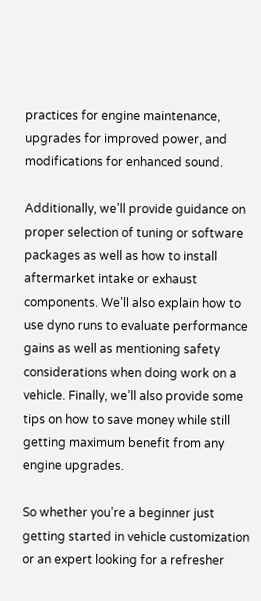practices for engine maintenance, upgrades for improved power, and modifications for enhanced sound.

Additionally, we’ll provide guidance on proper selection of tuning or software packages as well as how to install aftermarket intake or exhaust components. We’ll also explain how to use dyno runs to evaluate performance gains as well as mentioning safety considerations when doing work on a vehicle. Finally, we’ll also provide some tips on how to save money while still getting maximum benefit from any engine upgrades.

So whether you’re a beginner just getting started in vehicle customization or an expert looking for a refresher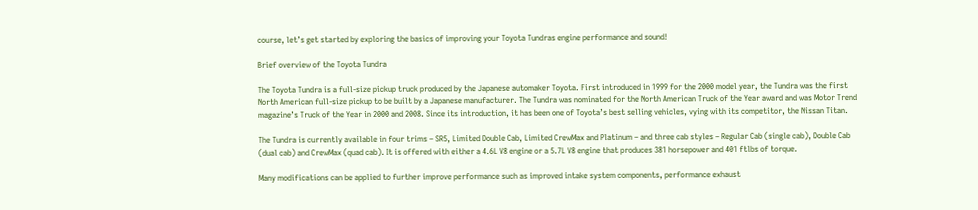course, let’s get started by exploring the basics of improving your Toyota Tundras engine performance and sound!

Brief overview of the Toyota Tundra

The Toyota Tundra is a full-size pickup truck produced by the Japanese automaker Toyota. First introduced in 1999 for the 2000 model year, the Tundra was the first North American full-size pickup to be built by a Japanese manufacturer. The Tundra was nominated for the North American Truck of the Year award and was Motor Trend magazine’s Truck of the Year in 2000 and 2008. Since its introduction, it has been one of Toyota’s best selling vehicles, vying with its competitor, the Nissan Titan.

The Tundra is currently available in four trims – SR5, Limited Double Cab, Limited CrewMax and Platinum – and three cab styles – Regular Cab (single cab), Double Cab (dual cab) and CrewMax (quad cab). It is offered with either a 4.6L V8 engine or a 5.7L V8 engine that produces 381 horsepower and 401 ftlbs of torque.

Many modifications can be applied to further improve performance such as improved intake system components, performance exhaust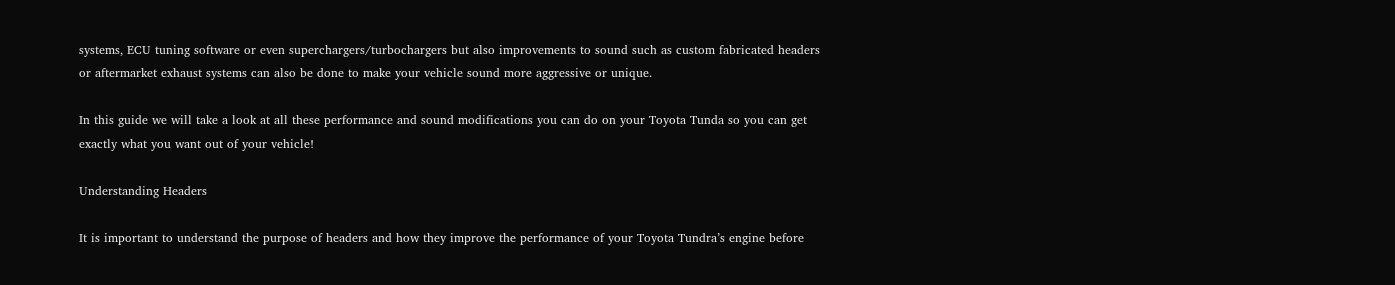systems, ECU tuning software or even superchargers/turbochargers but also improvements to sound such as custom fabricated headers or aftermarket exhaust systems can also be done to make your vehicle sound more aggressive or unique.

In this guide we will take a look at all these performance and sound modifications you can do on your Toyota Tunda so you can get exactly what you want out of your vehicle!

Understanding Headers

It is important to understand the purpose of headers and how they improve the performance of your Toyota Tundra’s engine before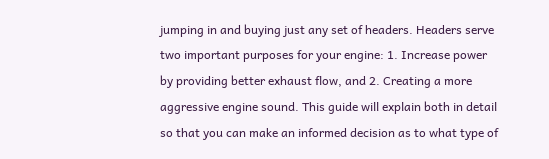jumping in and buying just any set of headers. Headers serve two important purposes for your engine: 1. Increase power by providing better exhaust flow, and 2. Creating a more aggressive engine sound. This guide will explain both in detail so that you can make an informed decision as to what type of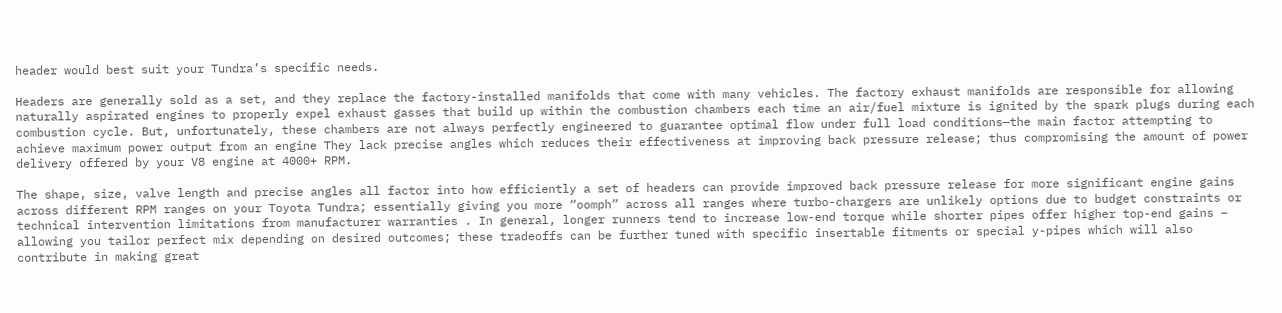header would best suit your Tundra’s specific needs.

Headers are generally sold as a set, and they replace the factory-installed manifolds that come with many vehicles. The factory exhaust manifolds are responsible for allowing naturally aspirated engines to properly expel exhaust gasses that build up within the combustion chambers each time an air/fuel mixture is ignited by the spark plugs during each combustion cycle. But, unfortunately, these chambers are not always perfectly engineered to guarantee optimal flow under full load conditions—the main factor attempting to achieve maximum power output from an engine They lack precise angles which reduces their effectiveness at improving back pressure release; thus compromising the amount of power delivery offered by your V8 engine at 4000+ RPM.

The shape, size, valve length and precise angles all factor into how efficiently a set of headers can provide improved back pressure release for more significant engine gains across different RPM ranges on your Toyota Tundra; essentially giving you more “oomph” across all ranges where turbo-chargers are unlikely options due to budget constraints or technical intervention limitations from manufacturer warranties . In general, longer runners tend to increase low-end torque while shorter pipes offer higher top-end gains – allowing you tailor perfect mix depending on desired outcomes; these tradeoffs can be further tuned with specific insertable fitments or special y-pipes which will also contribute in making great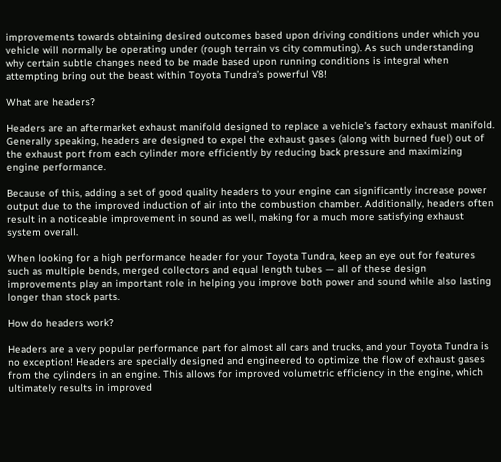improvements towards obtaining desired outcomes based upon driving conditions under which you vehicle will normally be operating under (rough terrain vs city commuting). As such understanding why certain subtle changes need to be made based upon running conditions is integral when attempting bring out the beast within Toyota Tundra’s powerful V8!

What are headers?

Headers are an aftermarket exhaust manifold designed to replace a vehicle’s factory exhaust manifold. Generally speaking, headers are designed to expel the exhaust gases (along with burned fuel) out of the exhaust port from each cylinder more efficiently by reducing back pressure and maximizing engine performance.

Because of this, adding a set of good quality headers to your engine can significantly increase power output due to the improved induction of air into the combustion chamber. Additionally, headers often result in a noticeable improvement in sound as well, making for a much more satisfying exhaust system overall.

When looking for a high performance header for your Toyota Tundra, keep an eye out for features such as multiple bends, merged collectors and equal length tubes — all of these design improvements play an important role in helping you improve both power and sound while also lasting longer than stock parts.

How do headers work?

Headers are a very popular performance part for almost all cars and trucks, and your Toyota Tundra is no exception! Headers are specially designed and engineered to optimize the flow of exhaust gases from the cylinders in an engine. This allows for improved volumetric efficiency in the engine, which ultimately results in improved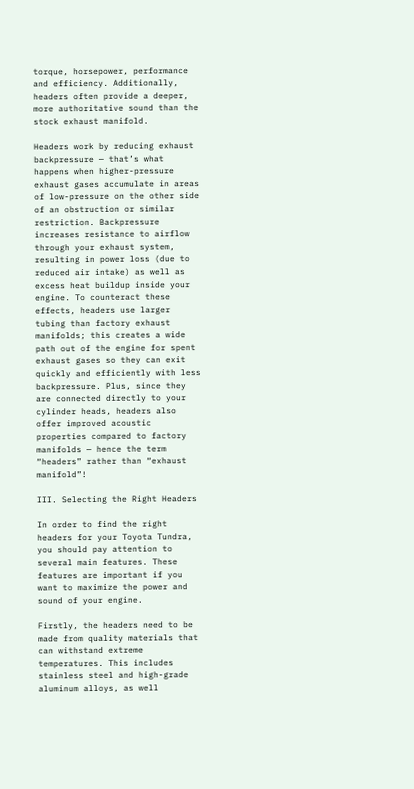torque, horsepower, performance and efficiency. Additionally, headers often provide a deeper, more authoritative sound than the stock exhaust manifold.

Headers work by reducing exhaust backpressure — that’s what happens when higher-pressure exhaust gases accumulate in areas of low-pressure on the other side of an obstruction or similar restriction. Backpressure increases resistance to airflow through your exhaust system, resulting in power loss (due to reduced air intake) as well as excess heat buildup inside your engine. To counteract these effects, headers use larger tubing than factory exhaust manifolds; this creates a wide path out of the engine for spent exhaust gases so they can exit quickly and efficiently with less backpressure. Plus, since they are connected directly to your cylinder heads, headers also offer improved acoustic properties compared to factory manifolds — hence the term “headers” rather than “exhaust manifold”!

III. Selecting the Right Headers

In order to find the right headers for your Toyota Tundra, you should pay attention to several main features. These features are important if you want to maximize the power and sound of your engine.

Firstly, the headers need to be made from quality materials that can withstand extreme temperatures. This includes stainless steel and high-grade aluminum alloys, as well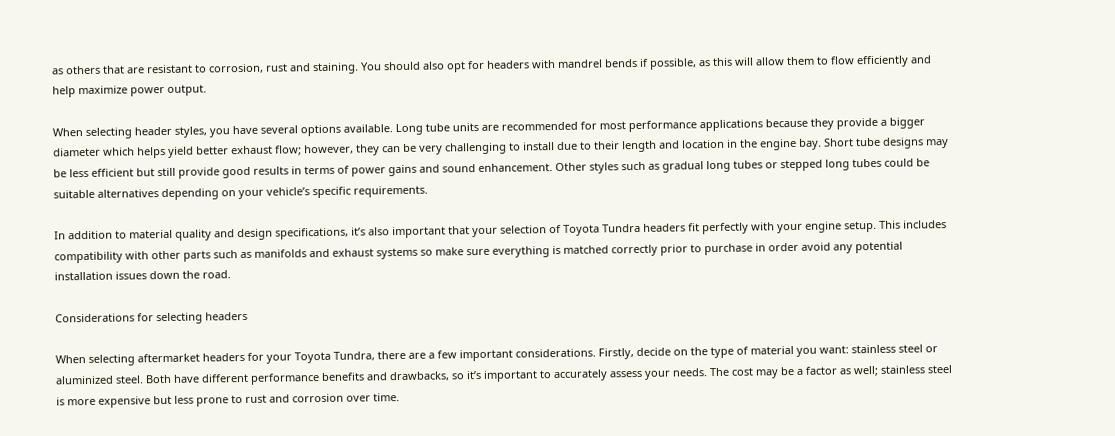as others that are resistant to corrosion, rust and staining. You should also opt for headers with mandrel bends if possible, as this will allow them to flow efficiently and help maximize power output.

When selecting header styles, you have several options available. Long tube units are recommended for most performance applications because they provide a bigger diameter which helps yield better exhaust flow; however, they can be very challenging to install due to their length and location in the engine bay. Short tube designs may be less efficient but still provide good results in terms of power gains and sound enhancement. Other styles such as gradual long tubes or stepped long tubes could be suitable alternatives depending on your vehicle’s specific requirements.

In addition to material quality and design specifications, it’s also important that your selection of Toyota Tundra headers fit perfectly with your engine setup. This includes compatibility with other parts such as manifolds and exhaust systems so make sure everything is matched correctly prior to purchase in order avoid any potential installation issues down the road.

Considerations for selecting headers

When selecting aftermarket headers for your Toyota Tundra, there are a few important considerations. Firstly, decide on the type of material you want: stainless steel or aluminized steel. Both have different performance benefits and drawbacks, so it’s important to accurately assess your needs. The cost may be a factor as well; stainless steel is more expensive but less prone to rust and corrosion over time.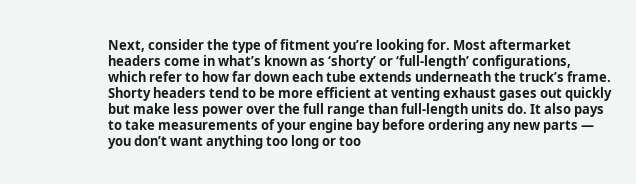Next, consider the type of fitment you’re looking for. Most aftermarket headers come in what’s known as ‘shorty’ or ‘full-length’ configurations, which refer to how far down each tube extends underneath the truck’s frame. Shorty headers tend to be more efficient at venting exhaust gases out quickly but make less power over the full range than full-length units do. It also pays to take measurements of your engine bay before ordering any new parts — you don’t want anything too long or too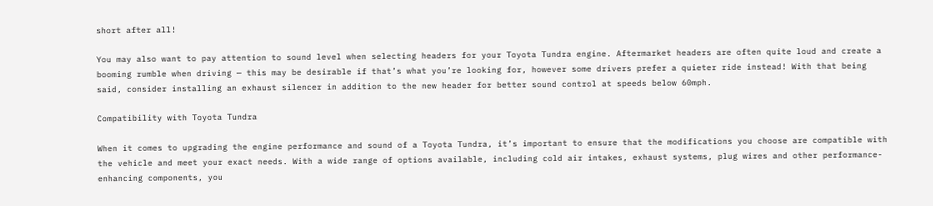short after all!

You may also want to pay attention to sound level when selecting headers for your Toyota Tundra engine. Aftermarket headers are often quite loud and create a booming rumble when driving — this may be desirable if that’s what you’re looking for, however some drivers prefer a quieter ride instead! With that being said, consider installing an exhaust silencer in addition to the new header for better sound control at speeds below 60mph.

Compatibility with Toyota Tundra

When it comes to upgrading the engine performance and sound of a Toyota Tundra, it’s important to ensure that the modifications you choose are compatible with the vehicle and meet your exact needs. With a wide range of options available, including cold air intakes, exhaust systems, plug wires and other performance-enhancing components, you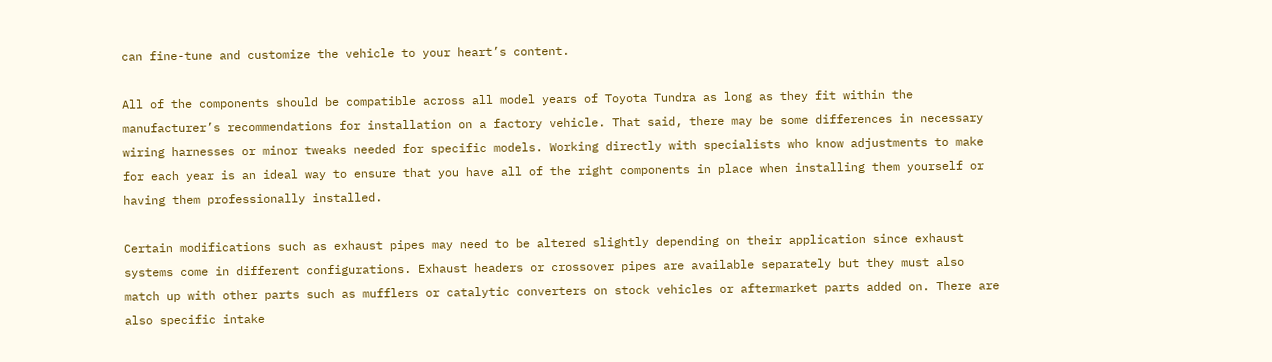can fine-tune and customize the vehicle to your heart’s content.

All of the components should be compatible across all model years of Toyota Tundra as long as they fit within the manufacturer’s recommendations for installation on a factory vehicle. That said, there may be some differences in necessary wiring harnesses or minor tweaks needed for specific models. Working directly with specialists who know adjustments to make for each year is an ideal way to ensure that you have all of the right components in place when installing them yourself or having them professionally installed.

Certain modifications such as exhaust pipes may need to be altered slightly depending on their application since exhaust systems come in different configurations. Exhaust headers or crossover pipes are available separately but they must also match up with other parts such as mufflers or catalytic converters on stock vehicles or aftermarket parts added on. There are also specific intake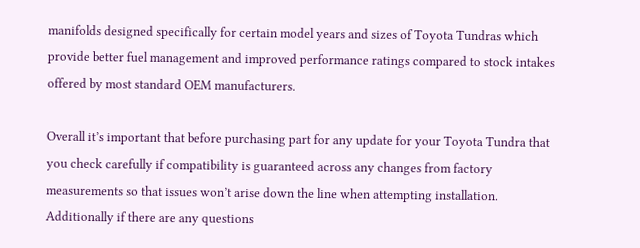manifolds designed specifically for certain model years and sizes of Toyota Tundras which provide better fuel management and improved performance ratings compared to stock intakes offered by most standard OEM manufacturers.

Overall it’s important that before purchasing part for any update for your Toyota Tundra that you check carefully if compatibility is guaranteed across any changes from factory measurements so that issues won’t arise down the line when attempting installation. Additionally if there are any questions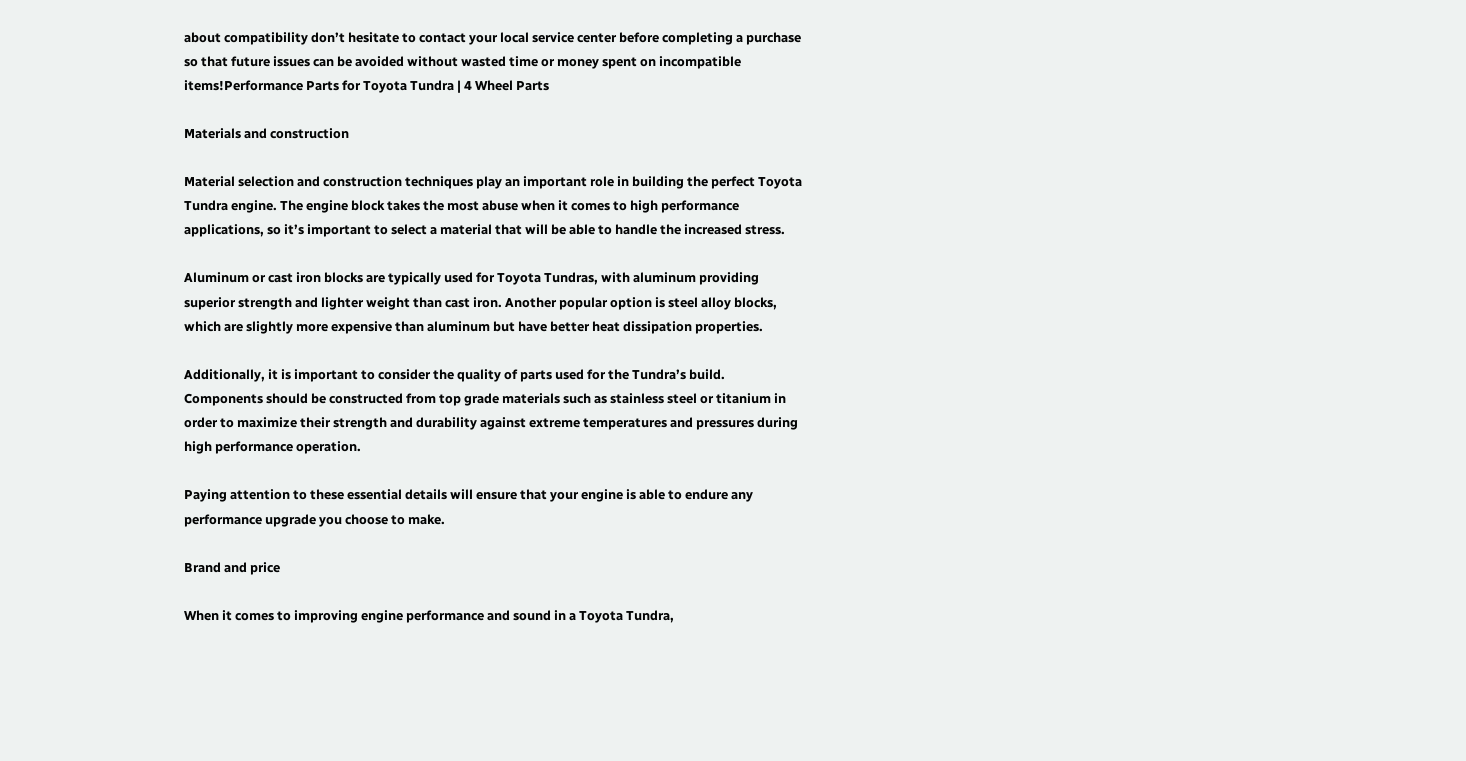about compatibility don’t hesitate to contact your local service center before completing a purchase so that future issues can be avoided without wasted time or money spent on incompatible items!Performance Parts for Toyota Tundra | 4 Wheel Parts

Materials and construction

Material selection and construction techniques play an important role in building the perfect Toyota Tundra engine. The engine block takes the most abuse when it comes to high performance applications, so it’s important to select a material that will be able to handle the increased stress.

Aluminum or cast iron blocks are typically used for Toyota Tundras, with aluminum providing superior strength and lighter weight than cast iron. Another popular option is steel alloy blocks, which are slightly more expensive than aluminum but have better heat dissipation properties.

Additionally, it is important to consider the quality of parts used for the Tundra’s build. Components should be constructed from top grade materials such as stainless steel or titanium in order to maximize their strength and durability against extreme temperatures and pressures during high performance operation.

Paying attention to these essential details will ensure that your engine is able to endure any performance upgrade you choose to make.

Brand and price

When it comes to improving engine performance and sound in a Toyota Tundra,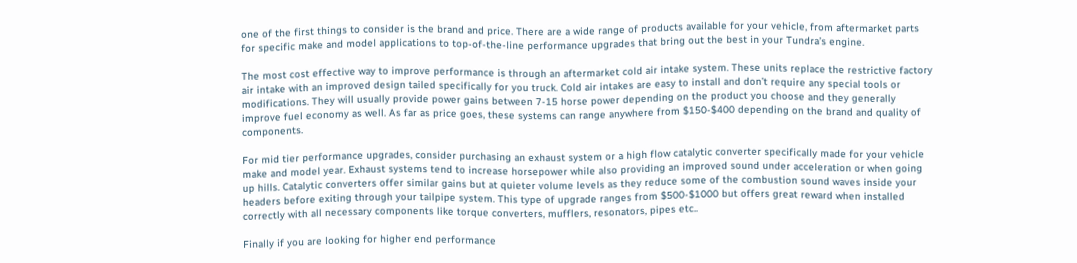one of the first things to consider is the brand and price. There are a wide range of products available for your vehicle, from aftermarket parts for specific make and model applications to top-of-the-line performance upgrades that bring out the best in your Tundra’s engine.

The most cost effective way to improve performance is through an aftermarket cold air intake system. These units replace the restrictive factory air intake with an improved design tailed specifically for you truck. Cold air intakes are easy to install and don’t require any special tools or modifications. They will usually provide power gains between 7-15 horse power depending on the product you choose and they generally improve fuel economy as well. As far as price goes, these systems can range anywhere from $150-$400 depending on the brand and quality of components.

For mid tier performance upgrades, consider purchasing an exhaust system or a high flow catalytic converter specifically made for your vehicle make and model year. Exhaust systems tend to increase horsepower while also providing an improved sound under acceleration or when going up hills. Catalytic converters offer similar gains but at quieter volume levels as they reduce some of the combustion sound waves inside your headers before exiting through your tailpipe system. This type of upgrade ranges from $500-$1000 but offers great reward when installed correctly with all necessary components like torque converters, mufflers, resonators, pipes etc..

Finally if you are looking for higher end performance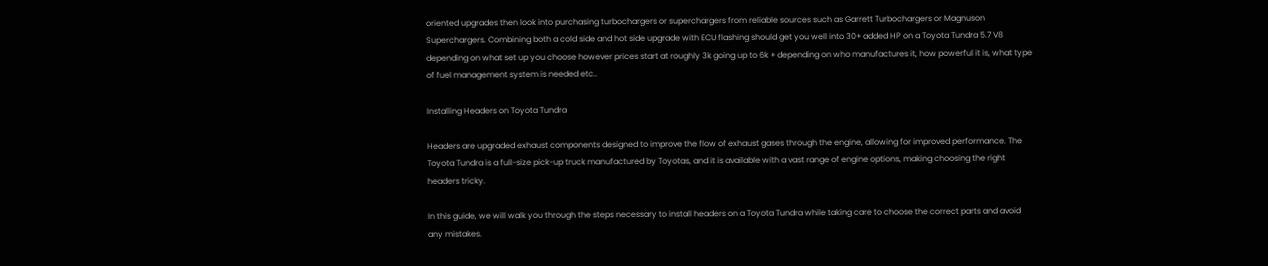oriented upgrades then look into purchasing turbochargers or superchargers from reliable sources such as Garrett Turbochargers or Magnuson Superchargers. Combining both a cold side and hot side upgrade with ECU flashing should get you well into 30+ added HP on a Toyota Tundra 5.7 V8 depending on what set up you choose however prices start at roughly 3k going up to 6k + depending on who manufactures it, how powerful it is, what type of fuel management system is needed etc..

Installing Headers on Toyota Tundra

Headers are upgraded exhaust components designed to improve the flow of exhaust gases through the engine, allowing for improved performance. The Toyota Tundra is a full-size pick-up truck manufactured by Toyotas, and it is available with a vast range of engine options, making choosing the right headers tricky.

In this guide, we will walk you through the steps necessary to install headers on a Toyota Tundra while taking care to choose the correct parts and avoid any mistakes.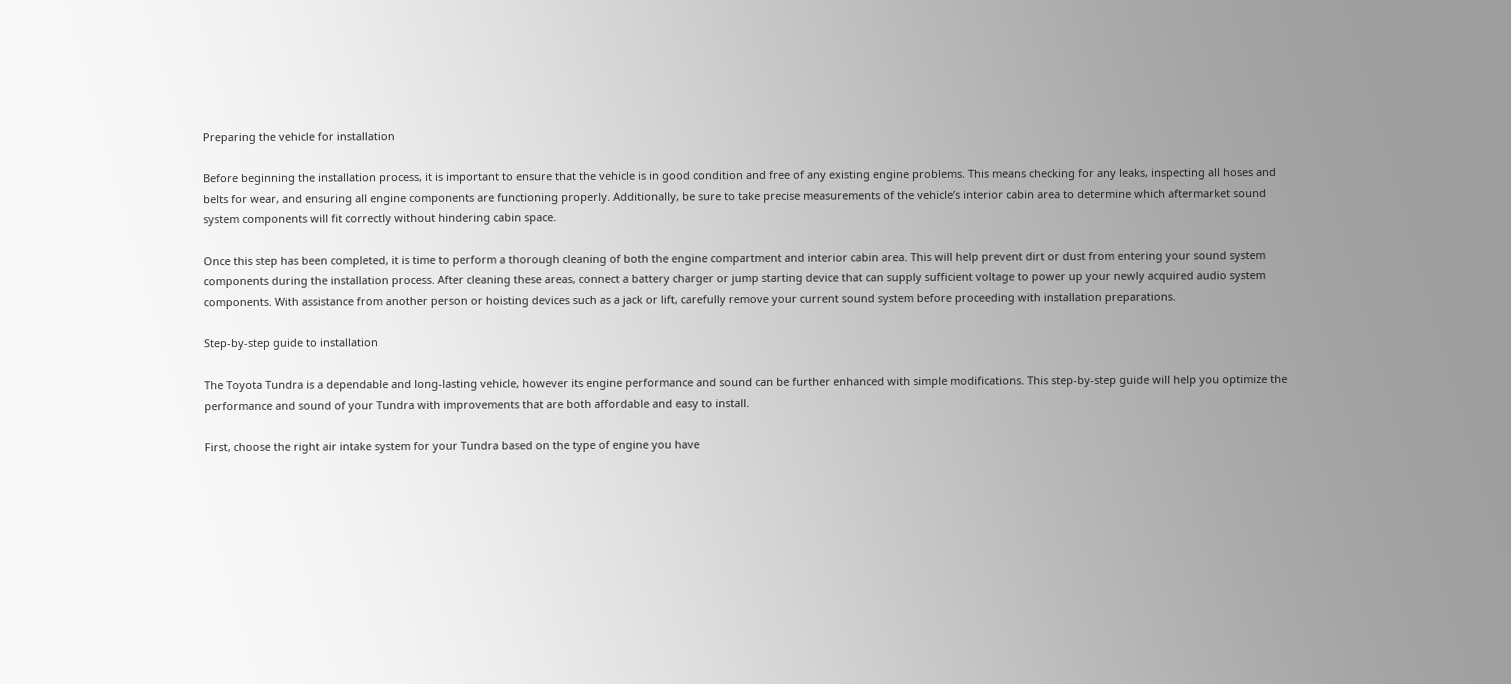Preparing the vehicle for installation

Before beginning the installation process, it is important to ensure that the vehicle is in good condition and free of any existing engine problems. This means checking for any leaks, inspecting all hoses and belts for wear, and ensuring all engine components are functioning properly. Additionally, be sure to take precise measurements of the vehicle’s interior cabin area to determine which aftermarket sound system components will fit correctly without hindering cabin space.

Once this step has been completed, it is time to perform a thorough cleaning of both the engine compartment and interior cabin area. This will help prevent dirt or dust from entering your sound system components during the installation process. After cleaning these areas, connect a battery charger or jump starting device that can supply sufficient voltage to power up your newly acquired audio system components. With assistance from another person or hoisting devices such as a jack or lift, carefully remove your current sound system before proceeding with installation preparations.

Step-by-step guide to installation

The Toyota Tundra is a dependable and long-lasting vehicle, however its engine performance and sound can be further enhanced with simple modifications. This step-by-step guide will help you optimize the performance and sound of your Tundra with improvements that are both affordable and easy to install.

First, choose the right air intake system for your Tundra based on the type of engine you have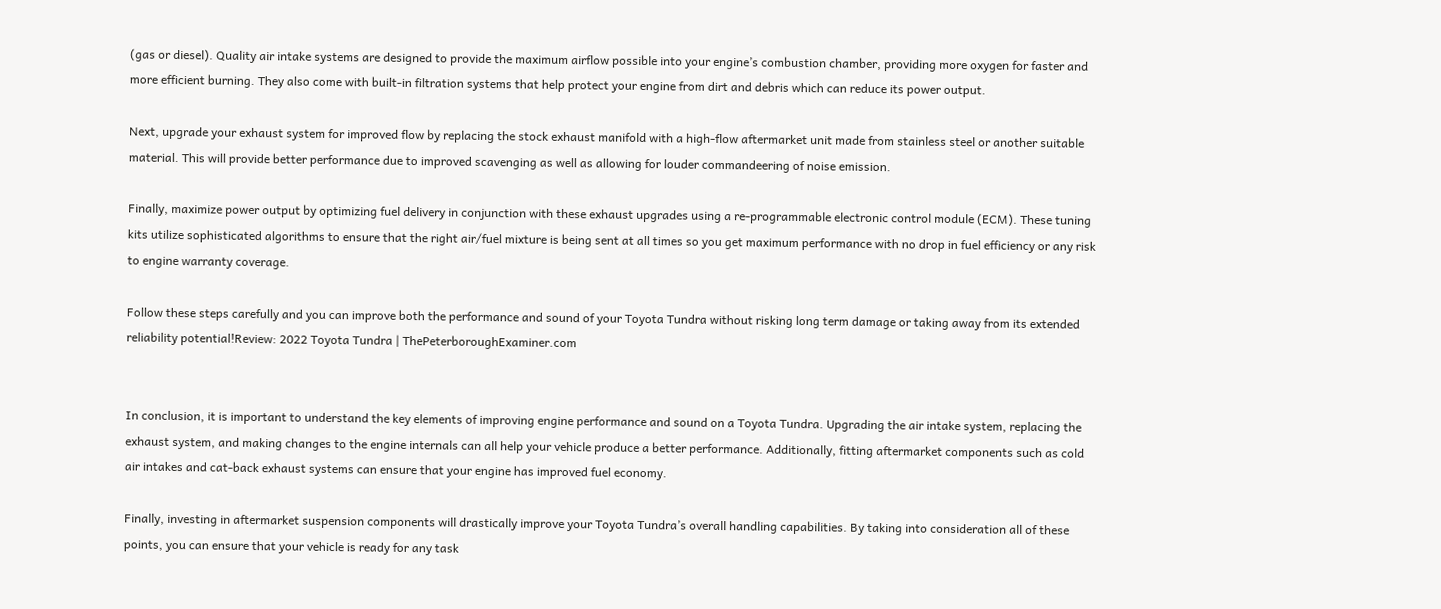(gas or diesel). Quality air intake systems are designed to provide the maximum airflow possible into your engine’s combustion chamber, providing more oxygen for faster and more efficient burning. They also come with built-in filtration systems that help protect your engine from dirt and debris which can reduce its power output.

Next, upgrade your exhaust system for improved flow by replacing the stock exhaust manifold with a high-flow aftermarket unit made from stainless steel or another suitable material. This will provide better performance due to improved scavenging as well as allowing for louder commandeering of noise emission.

Finally, maximize power output by optimizing fuel delivery in conjunction with these exhaust upgrades using a re-programmable electronic control module (ECM). These tuning kits utilize sophisticated algorithms to ensure that the right air/fuel mixture is being sent at all times so you get maximum performance with no drop in fuel efficiency or any risk to engine warranty coverage.

Follow these steps carefully and you can improve both the performance and sound of your Toyota Tundra without risking long term damage or taking away from its extended reliability potential!Review: 2022 Toyota Tundra | ThePeterboroughExaminer.com


In conclusion, it is important to understand the key elements of improving engine performance and sound on a Toyota Tundra. Upgrading the air intake system, replacing the exhaust system, and making changes to the engine internals can all help your vehicle produce a better performance. Additionally, fitting aftermarket components such as cold air intakes and cat-back exhaust systems can ensure that your engine has improved fuel economy.

Finally, investing in aftermarket suspension components will drastically improve your Toyota Tundra’s overall handling capabilities. By taking into consideration all of these points, you can ensure that your vehicle is ready for any task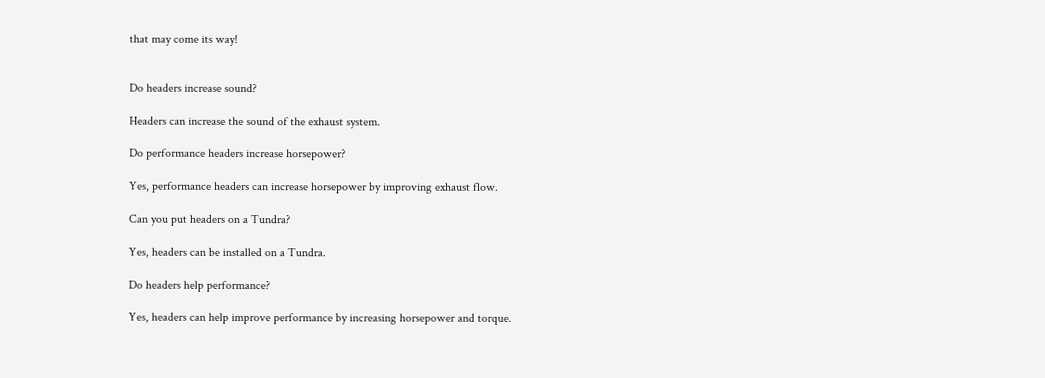that may come its way!


Do headers increase sound?

Headers can increase the sound of the exhaust system.

Do performance headers increase horsepower?

Yes, performance headers can increase horsepower by improving exhaust flow.

Can you put headers on a Tundra?

Yes, headers can be installed on a Tundra.

Do headers help performance?

Yes, headers can help improve performance by increasing horsepower and torque.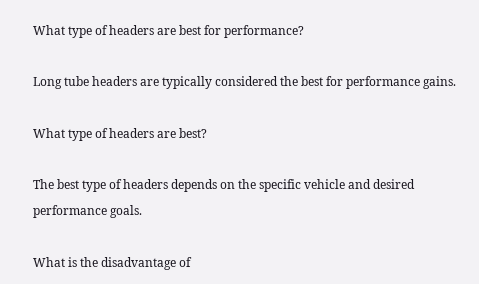What type of headers are best for performance?

Long tube headers are typically considered the best for performance gains.

What type of headers are best?

The best type of headers depends on the specific vehicle and desired performance goals.

What is the disadvantage of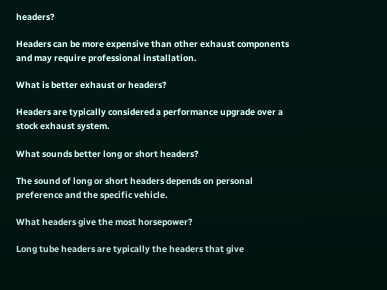headers?

Headers can be more expensive than other exhaust components and may require professional installation.

What is better exhaust or headers?

Headers are typically considered a performance upgrade over a stock exhaust system.

What sounds better long or short headers?

The sound of long or short headers depends on personal preference and the specific vehicle.

What headers give the most horsepower?

Long tube headers are typically the headers that give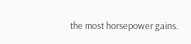the most horsepower gains.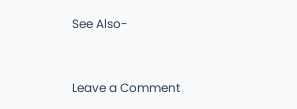See Also-


Leave a Comment